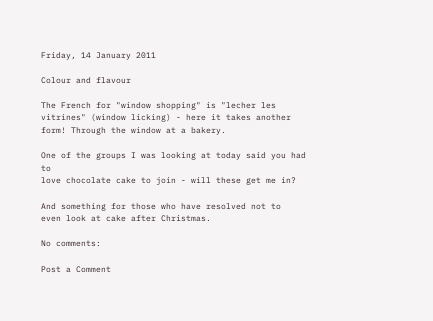Friday, 14 January 2011

Colour and flavour

The French for "window shopping" is "lecher les vitrines" (window licking) - here it takes another form! Through the window at a bakery.

One of the groups I was looking at today said you had to
love chocolate cake to join - will these get me in?

And something for those who have resolved not to
even look at cake after Christmas.

No comments:

Post a Comment